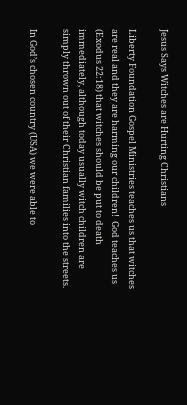Jesus Says Witches are Hurting Christians

Liberty Foundation Gospel Ministries teaches us that witches are real and they are harming our children!  God teaches us (Exodus 22:18) that witches should be put to death immediately, although today usually witch children are simply thrown out of their Christian families into the streets.

In God’s chosen country (USA) we were able to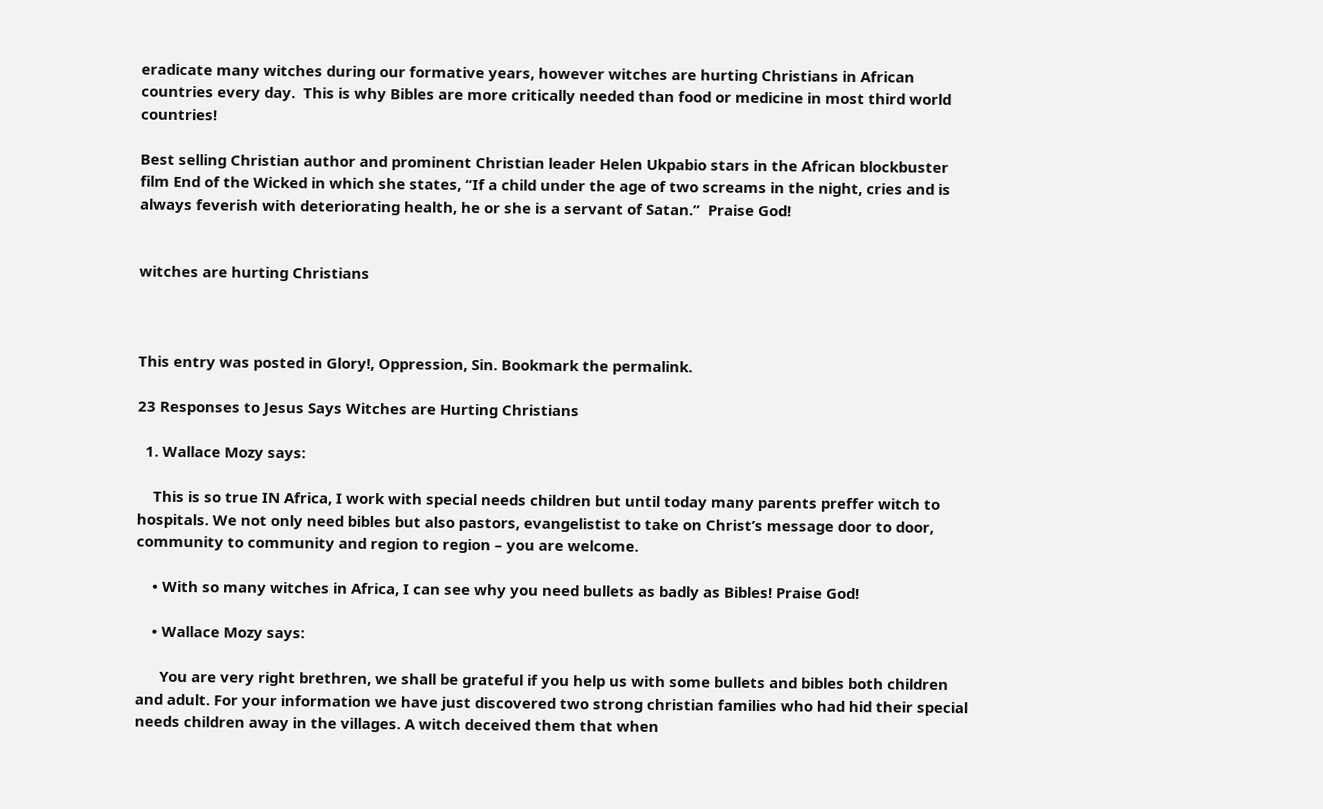eradicate many witches during our formative years, however witches are hurting Christians in African countries every day.  This is why Bibles are more critically needed than food or medicine in most third world countries!

Best selling Christian author and prominent Christian leader Helen Ukpabio stars in the African blockbuster film End of the Wicked in which she states, “If a child under the age of two screams in the night, cries and is always feverish with deteriorating health, he or she is a servant of Satan.”  Praise God!


witches are hurting Christians



This entry was posted in Glory!, Oppression, Sin. Bookmark the permalink.

23 Responses to Jesus Says Witches are Hurting Christians

  1. Wallace Mozy says:

    This is so true IN Africa, I work with special needs children but until today many parents preffer witch to hospitals. We not only need bibles but also pastors, evangelistist to take on Christ’s message door to door, community to community and region to region – you are welcome.

    • With so many witches in Africa, I can see why you need bullets as badly as Bibles! Praise God!

    • Wallace Mozy says:

      You are very right brethren, we shall be grateful if you help us with some bullets and bibles both children and adult. For your information we have just discovered two strong christian families who had hid their special needs children away in the villages. A witch deceived them that when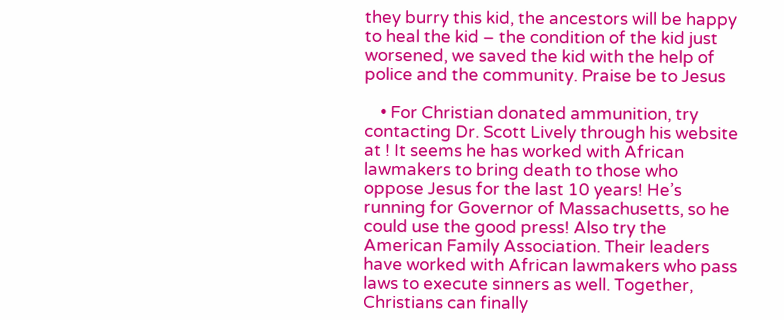they burry this kid, the ancestors will be happy to heal the kid – the condition of the kid just worsened, we saved the kid with the help of police and the community. Praise be to Jesus

    • For Christian donated ammunition, try contacting Dr. Scott Lively through his website at ! It seems he has worked with African lawmakers to bring death to those who oppose Jesus for the last 10 years! He’s running for Governor of Massachusetts, so he could use the good press! Also try the American Family Association. Their leaders have worked with African lawmakers who pass laws to execute sinners as well. Together, Christians can finally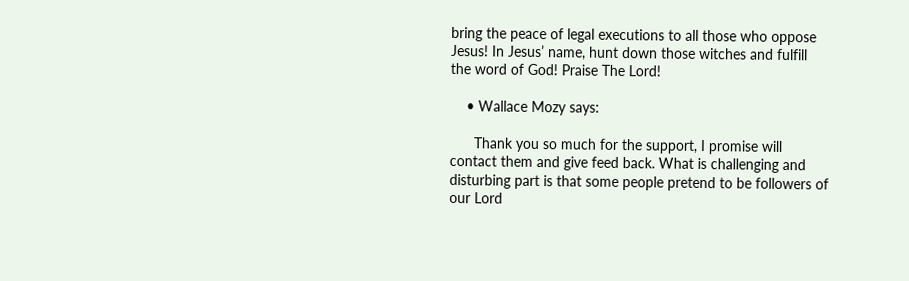bring the peace of legal executions to all those who oppose Jesus! In Jesus’ name, hunt down those witches and fulfill the word of God! Praise The Lord!

    • Wallace Mozy says:

      Thank you so much for the support, I promise will contact them and give feed back. What is challenging and disturbing part is that some people pretend to be followers of our Lord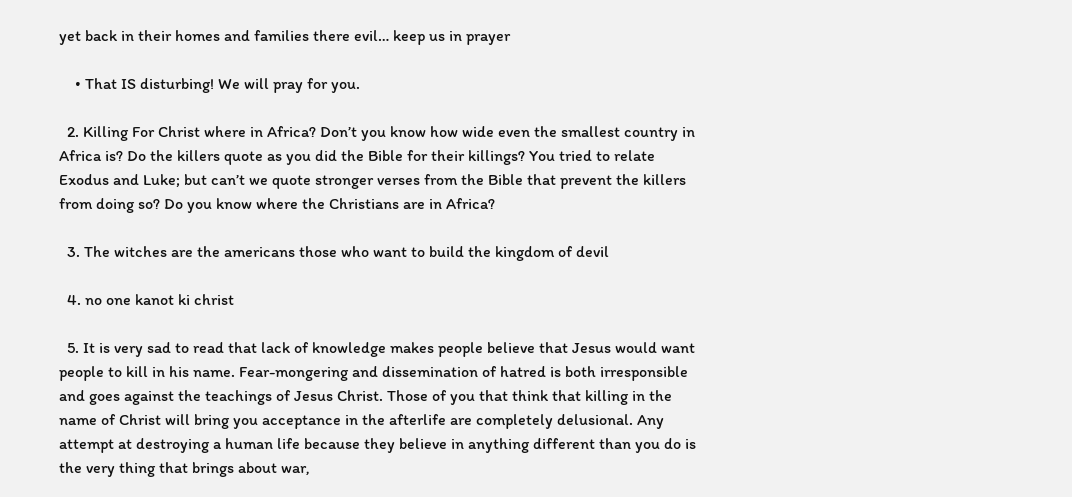yet back in their homes and families there evil… keep us in prayer

    • That IS disturbing! We will pray for you.

  2. Killing For Christ where in Africa? Don’t you know how wide even the smallest country in Africa is? Do the killers quote as you did the Bible for their killings? You tried to relate Exodus and Luke; but can’t we quote stronger verses from the Bible that prevent the killers from doing so? Do you know where the Christians are in Africa?

  3. The witches are the americans those who want to build the kingdom of devil

  4. no one kanot ki christ

  5. It is very sad to read that lack of knowledge makes people believe that Jesus would want people to kill in his name. Fear-mongering and dissemination of hatred is both irresponsible and goes against the teachings of Jesus Christ. Those of you that think that killing in the name of Christ will bring you acceptance in the afterlife are completely delusional. Any attempt at destroying a human life because they believe in anything different than you do is the very thing that brings about war,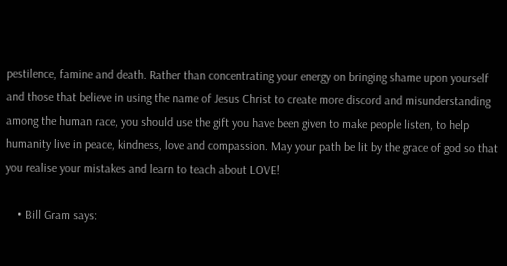pestilence, famine and death. Rather than concentrating your energy on bringing shame upon yourself and those that believe in using the name of Jesus Christ to create more discord and misunderstanding among the human race, you should use the gift you have been given to make people listen, to help humanity live in peace, kindness, love and compassion. May your path be lit by the grace of god so that you realise your mistakes and learn to teach about LOVE!

    • Bill Gram says: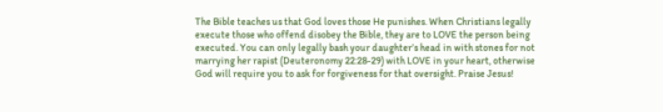The Bible teaches us that God loves those He punishes. When Christians legally execute those who offend disobey the Bible, they are to LOVE the person being executed. You can only legally bash your daughter’s head in with stones for not marrying her rapist (Deuteronomy 22:28-29) with LOVE in your heart, otherwise God will require you to ask for forgiveness for that oversight. Praise Jesus!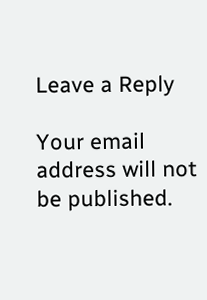Leave a Reply

Your email address will not be published.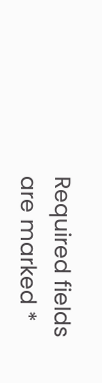Required fields are marked *